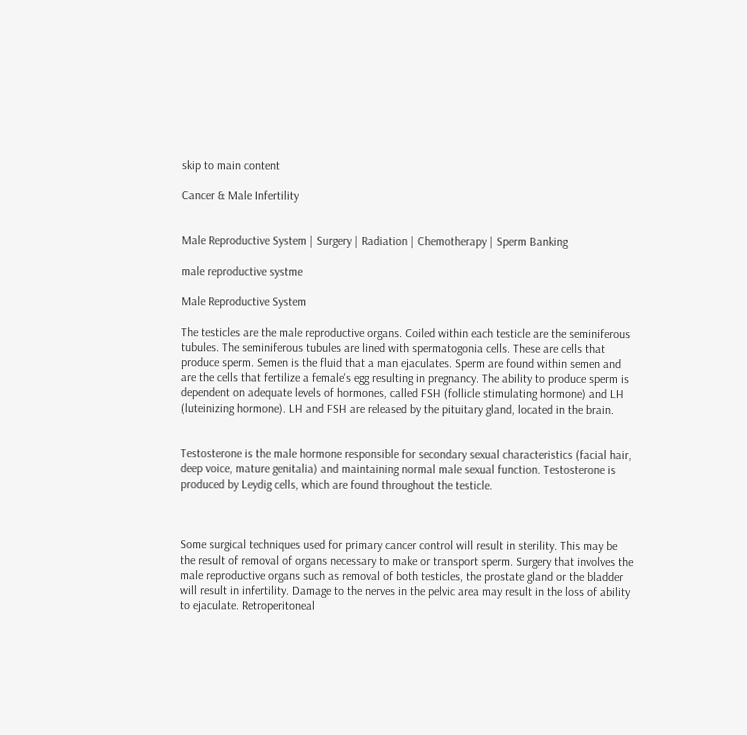skip to main content

Cancer & Male Infertility


Male Reproductive System | Surgery | Radiation | Chemotherapy | Sperm Banking

male reproductive systme

Male Reproductive System

The testicles are the male reproductive organs. Coiled within each testicle are the seminiferous tubules. The seminiferous tubules are lined with spermatogonia cells. These are cells that produce sperm. Semen is the fluid that a man ejaculates. Sperm are found within semen and are the cells that fertilize a female's egg resulting in pregnancy. The ability to produce sperm is dependent on adequate levels of hormones, called FSH (follicle stimulating hormone) and LH (luteinizing hormone). LH and FSH are released by the pituitary gland, located in the brain.


Testosterone is the male hormone responsible for secondary sexual characteristics (facial hair, deep voice, mature genitalia) and maintaining normal male sexual function. Testosterone is produced by Leydig cells, which are found throughout the testicle.



Some surgical techniques used for primary cancer control will result in sterility. This may be the result of removal of organs necessary to make or transport sperm. Surgery that involves the male reproductive organs such as removal of both testicles, the prostate gland or the bladder will result in infertility. Damage to the nerves in the pelvic area may result in the loss of ability to ejaculate. Retroperitoneal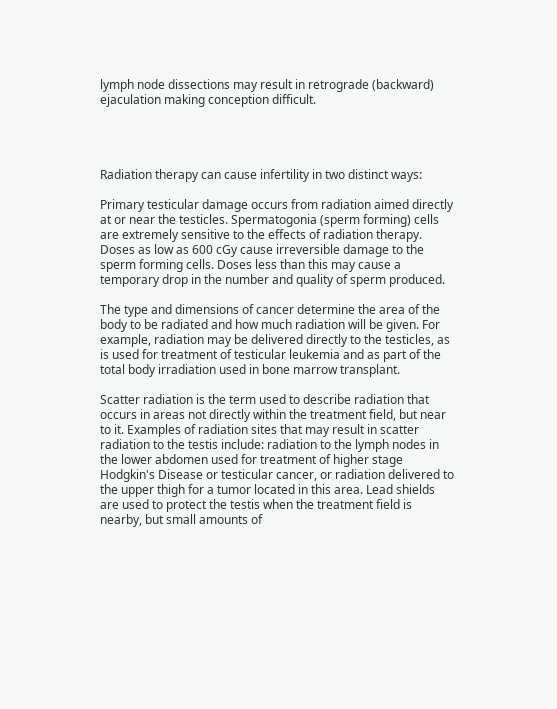lymph node dissections may result in retrograde (backward) ejaculation making conception difficult.




Radiation therapy can cause infertility in two distinct ways:

Primary testicular damage occurs from radiation aimed directly at or near the testicles. Spermatogonia (sperm forming) cells are extremely sensitive to the effects of radiation therapy. Doses as low as 600 cGy cause irreversible damage to the sperm forming cells. Doses less than this may cause a temporary drop in the number and quality of sperm produced.

The type and dimensions of cancer determine the area of the body to be radiated and how much radiation will be given. For example, radiation may be delivered directly to the testicles, as is used for treatment of testicular leukemia and as part of the total body irradiation used in bone marrow transplant.

Scatter radiation is the term used to describe radiation that occurs in areas not directly within the treatment field, but near to it. Examples of radiation sites that may result in scatter radiation to the testis include: radiation to the lymph nodes in the lower abdomen used for treatment of higher stage Hodgkin's Disease or testicular cancer, or radiation delivered to the upper thigh for a tumor located in this area. Lead shields are used to protect the testis when the treatment field is nearby, but small amounts of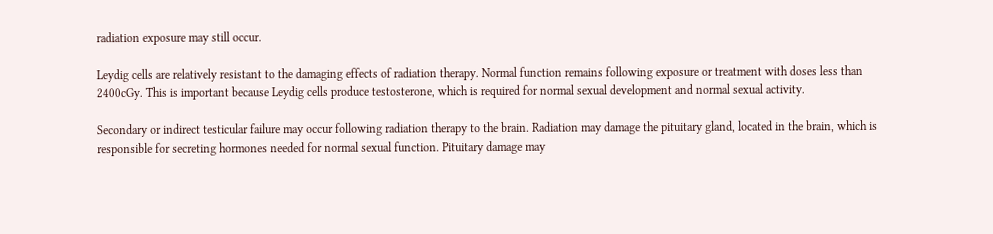radiation exposure may still occur.

Leydig cells are relatively resistant to the damaging effects of radiation therapy. Normal function remains following exposure or treatment with doses less than 2400cGy. This is important because Leydig cells produce testosterone, which is required for normal sexual development and normal sexual activity.

Secondary or indirect testicular failure may occur following radiation therapy to the brain. Radiation may damage the pituitary gland, located in the brain, which is responsible for secreting hormones needed for normal sexual function. Pituitary damage may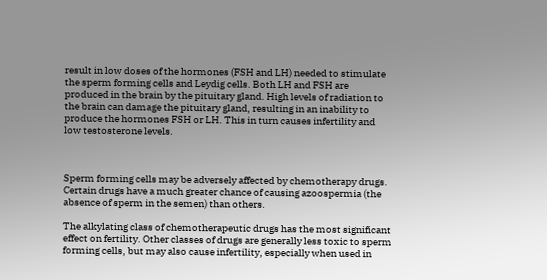result in low doses of the hormones (FSH and LH) needed to stimulate the sperm forming cells and Leydig cells. Both LH and FSH are produced in the brain by the pituitary gland. High levels of radiation to the brain can damage the pituitary gland, resulting in an inability to produce the hormones FSH or LH. This in turn causes infertility and low testosterone levels.



Sperm forming cells may be adversely affected by chemotherapy drugs. Certain drugs have a much greater chance of causing azoospermia (the absence of sperm in the semen) than others.

The alkylating class of chemotherapeutic drugs has the most significant effect on fertility. Other classes of drugs are generally less toxic to sperm forming cells, but may also cause infertility, especially when used in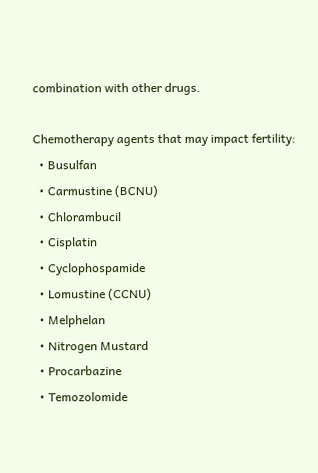combination with other drugs.

Chemotherapy agents that may impact fertility:
  • Busulfan
  • Carmustine (BCNU)
  • Chlorambucil
  • Cisplatin
  • Cyclophospamide
  • Lomustine (CCNU)
  • Melphelan
  • Nitrogen Mustard
  • Procarbazine
  • Temozolomide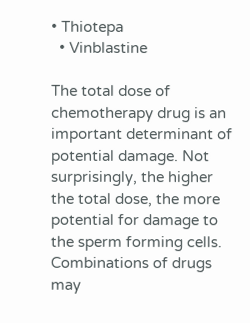• Thiotepa
  • Vinblastine

The total dose of chemotherapy drug is an important determinant of potential damage. Not surprisingly, the higher the total dose, the more potential for damage to the sperm forming cells. Combinations of drugs may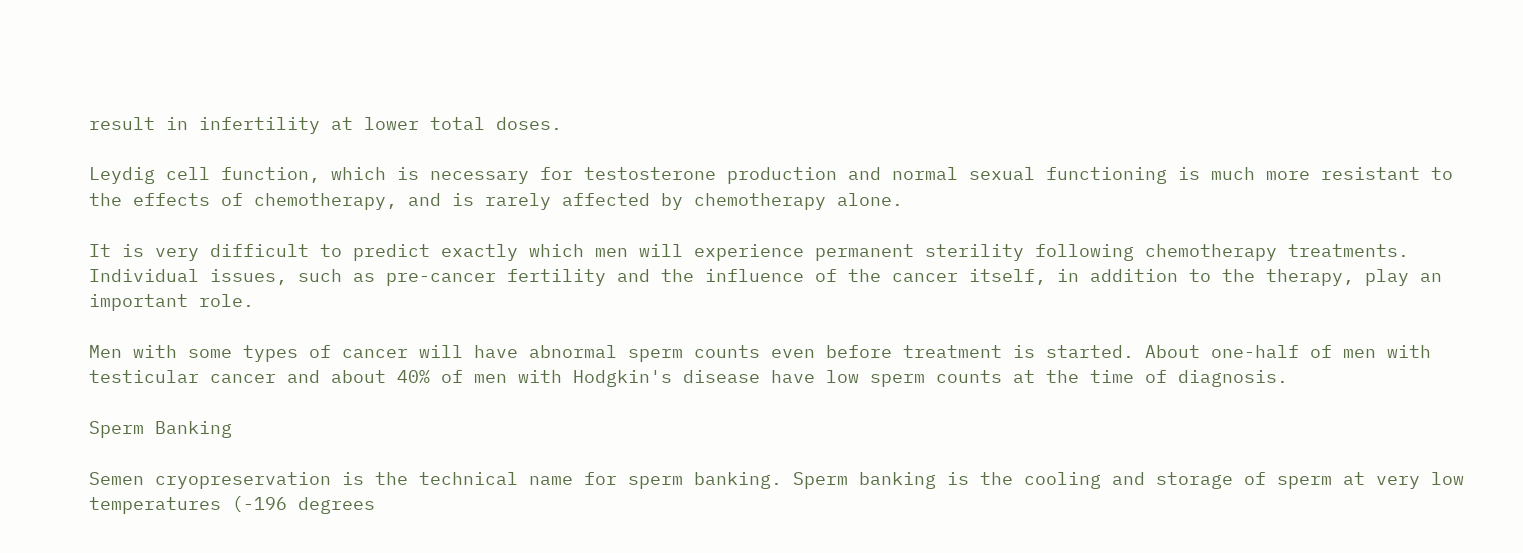result in infertility at lower total doses.

Leydig cell function, which is necessary for testosterone production and normal sexual functioning is much more resistant to the effects of chemotherapy, and is rarely affected by chemotherapy alone.

It is very difficult to predict exactly which men will experience permanent sterility following chemotherapy treatments. Individual issues, such as pre-cancer fertility and the influence of the cancer itself, in addition to the therapy, play an important role.

Men with some types of cancer will have abnormal sperm counts even before treatment is started. About one-half of men with testicular cancer and about 40% of men with Hodgkin's disease have low sperm counts at the time of diagnosis.

Sperm Banking

Semen cryopreservation is the technical name for sperm banking. Sperm banking is the cooling and storage of sperm at very low temperatures (-196 degrees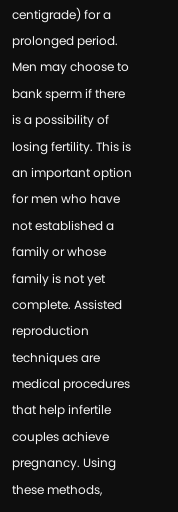centigrade) for a prolonged period. Men may choose to bank sperm if there is a possibility of losing fertility. This is an important option for men who have not established a family or whose family is not yet complete. Assisted reproduction techniques are medical procedures that help infertile couples achieve pregnancy. Using these methods,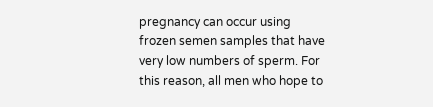pregnancy can occur using frozen semen samples that have very low numbers of sperm. For this reason, all men who hope to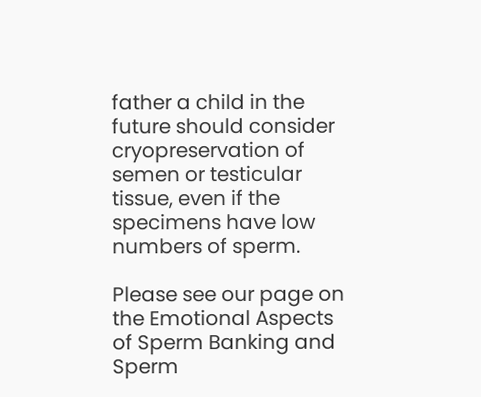father a child in the future should consider cryopreservation of semen or testicular tissue, even if the specimens have low numbers of sperm.

Please see our page on the Emotional Aspects of Sperm Banking and Sperm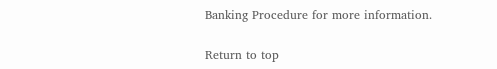Banking Procedure for more information.

Return to top